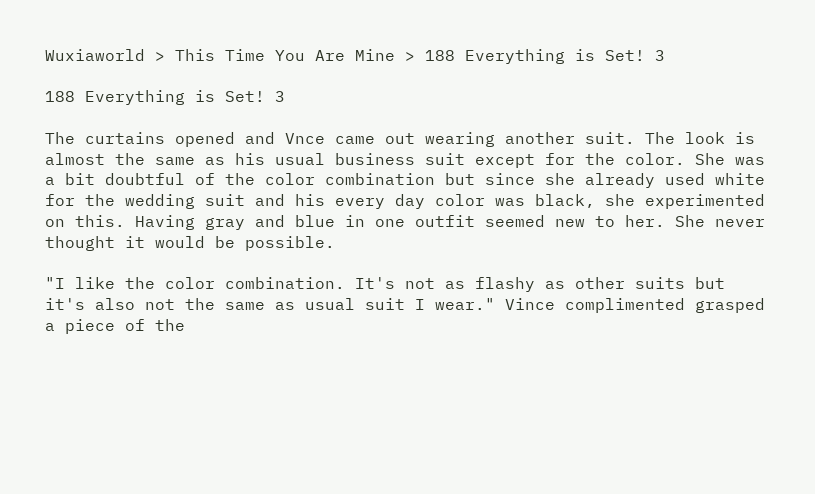Wuxiaworld > This Time You Are Mine > 188 Everything is Set! 3

188 Everything is Set! 3

The curtains opened and Vnce came out wearing another suit. The look is almost the same as his usual business suit except for the color. She was a bit doubtful of the color combination but since she already used white for the wedding suit and his every day color was black, she experimented on this. Having gray and blue in one outfit seemed new to her. She never thought it would be possible.

"I like the color combination. It's not as flashy as other suits but it's also not the same as usual suit I wear." Vince complimented grasped a piece of the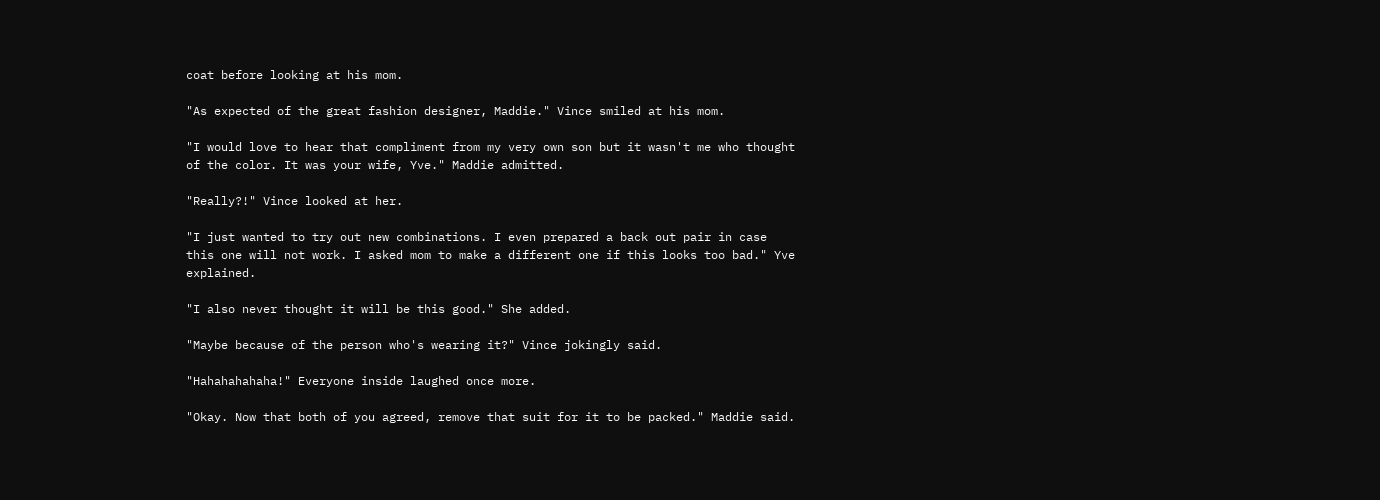coat before looking at his mom.

"As expected of the great fashion designer, Maddie." Vince smiled at his mom.

"I would love to hear that compliment from my very own son but it wasn't me who thought of the color. It was your wife, Yve." Maddie admitted.

"Really?!" Vince looked at her.

"I just wanted to try out new combinations. I even prepared a back out pair in case this one will not work. I asked mom to make a different one if this looks too bad." Yve explained.

"I also never thought it will be this good." She added.

"Maybe because of the person who's wearing it?" Vince jokingly said.

"Hahahahahaha!" Everyone inside laughed once more.

"Okay. Now that both of you agreed, remove that suit for it to be packed." Maddie said.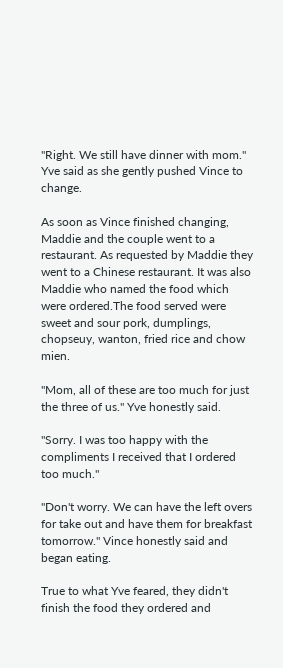"Right. We still have dinner with mom." Yve said as she gently pushed Vince to change.

As soon as Vince finished changing, Maddie and the couple went to a restaurant. As requested by Maddie they went to a Chinese restaurant. It was also Maddie who named the food which were ordered.The food served were sweet and sour pork, dumplings, chopseuy, wanton, fried rice and chow mien.

"Mom, all of these are too much for just the three of us." Yve honestly said.

"Sorry. I was too happy with the compliments I received that I ordered too much."

"Don't worry. We can have the left overs for take out and have them for breakfast tomorrow." Vince honestly said and began eating.

True to what Yve feared, they didn't finish the food they ordered and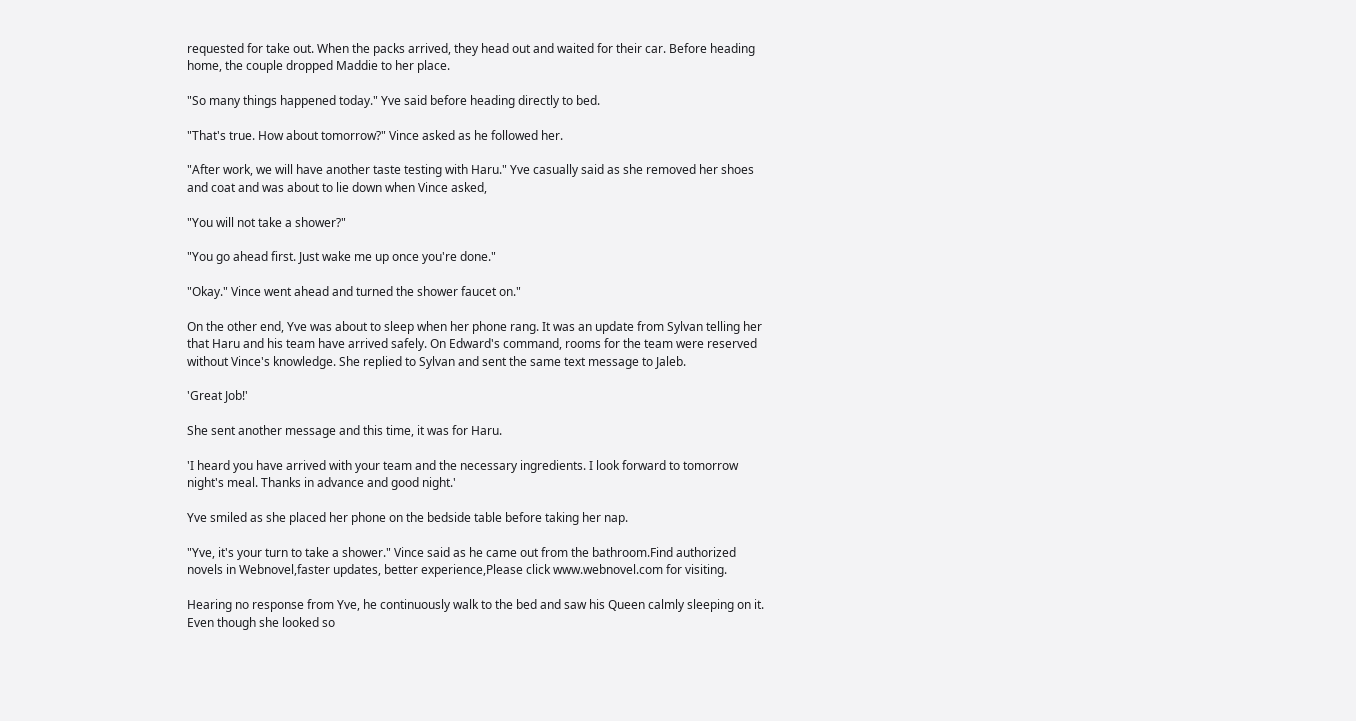requested for take out. When the packs arrived, they head out and waited for their car. Before heading home, the couple dropped Maddie to her place.

"So many things happened today." Yve said before heading directly to bed.

"That's true. How about tomorrow?" Vince asked as he followed her.

"After work, we will have another taste testing with Haru." Yve casually said as she removed her shoes and coat and was about to lie down when Vince asked,

"You will not take a shower?"

"You go ahead first. Just wake me up once you're done."

"Okay." Vince went ahead and turned the shower faucet on."

On the other end, Yve was about to sleep when her phone rang. It was an update from Sylvan telling her that Haru and his team have arrived safely. On Edward's command, rooms for the team were reserved without Vince's knowledge. She replied to Sylvan and sent the same text message to Jaleb.

'Great Job!'

She sent another message and this time, it was for Haru.

'I heard you have arrived with your team and the necessary ingredients. I look forward to tomorrow night's meal. Thanks in advance and good night.'

Yve smiled as she placed her phone on the bedside table before taking her nap.

"Yve, it's your turn to take a shower." Vince said as he came out from the bathroom.Find authorized novels in Webnovel,faster updates, better experience,Please click www.webnovel.com for visiting.

Hearing no response from Yve, he continuously walk to the bed and saw his Queen calmly sleeping on it. Even though she looked so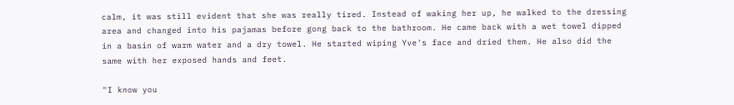calm, it was still evident that she was really tired. Instead of waking her up, he walked to the dressing area and changed into his pajamas before gong back to the bathroom. He came back with a wet towel dipped in a basin of warm water and a dry towel. He started wiping Yve's face and dried them. He also did the same with her exposed hands and feet.

"I know you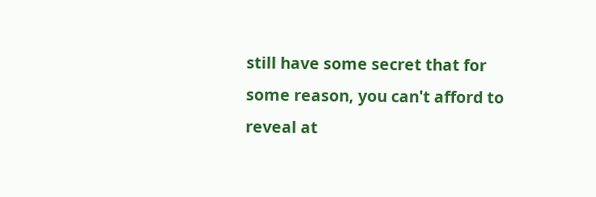still have some secret that for some reason, you can't afford to reveal at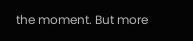the moment. But more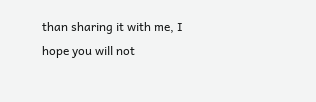than sharing it with me, I hope you will not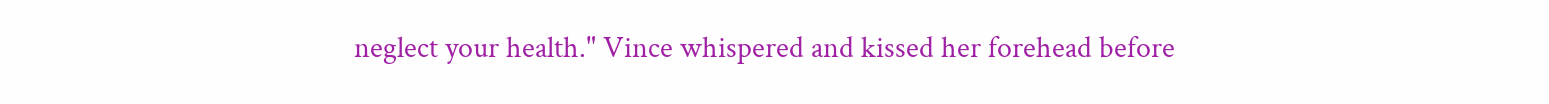neglect your health." Vince whispered and kissed her forehead before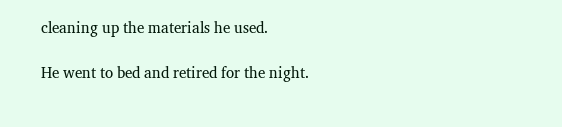cleaning up the materials he used.

He went to bed and retired for the night.